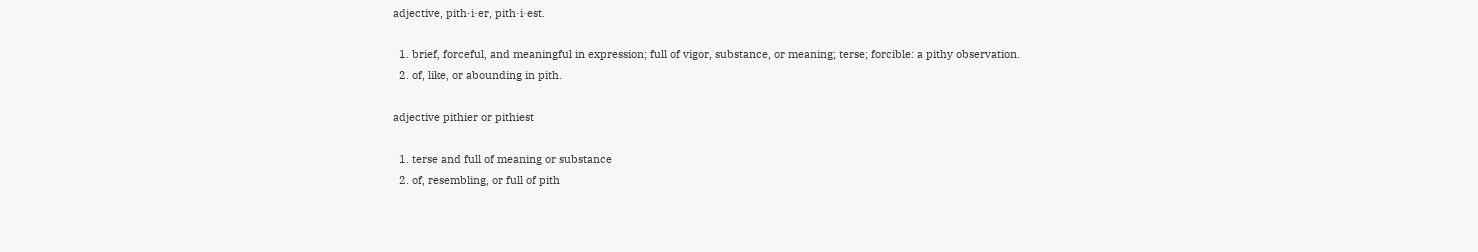adjective, pith·i·er, pith·i·est.

  1. brief, forceful, and meaningful in expression; full of vigor, substance, or meaning; terse; forcible: a pithy observation.
  2. of, like, or abounding in pith.

adjective pithier or pithiest

  1. terse and full of meaning or substance
  2. of, resembling, or full of pith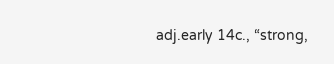adj.early 14c., “strong,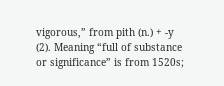vigorous,” from pith (n.) + -y (2). Meaning “full of substance or significance” is from 1520s;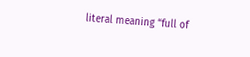literal meaning “full of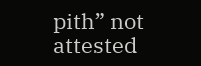pith” not attested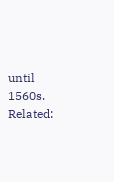until 1560s. Related: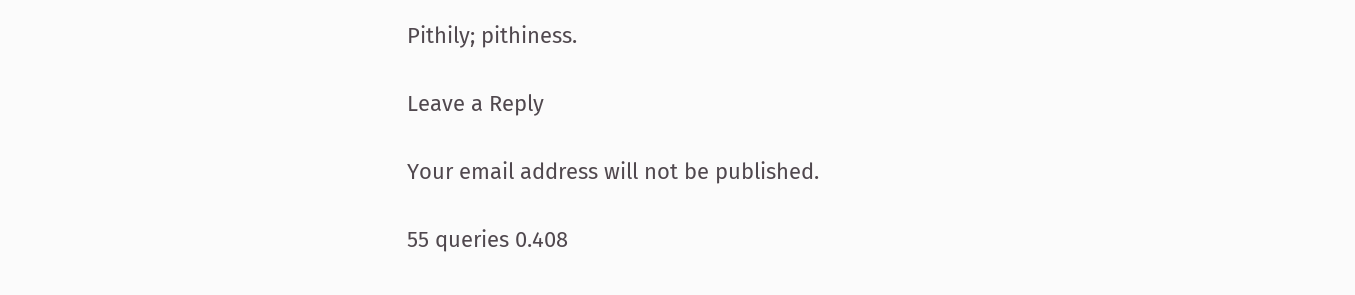Pithily; pithiness.

Leave a Reply

Your email address will not be published.

55 queries 0.408